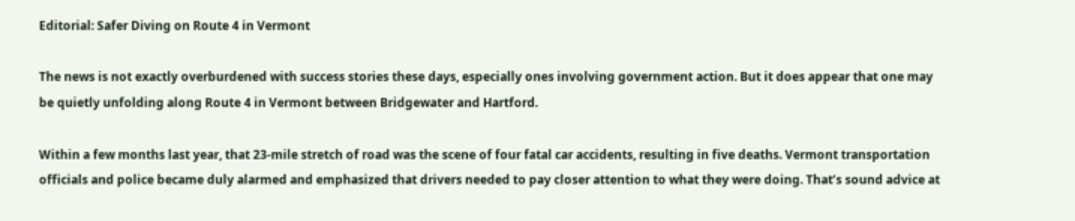Editorial: Safer Diving on Route 4 in Vermont

The news is not exactly overburdened with success stories these days, especially ones involving government action. But it does appear that one may be quietly unfolding along Route 4 in Vermont between Bridgewater and Hartford.

Within a few months last year, that 23-mile stretch of road was the scene of four fatal car accidents, resulting in five deaths. Vermont transportation officials and police became duly alarmed and emphasized that drivers needed to pay closer attention to what they were doing. That’s sound advice at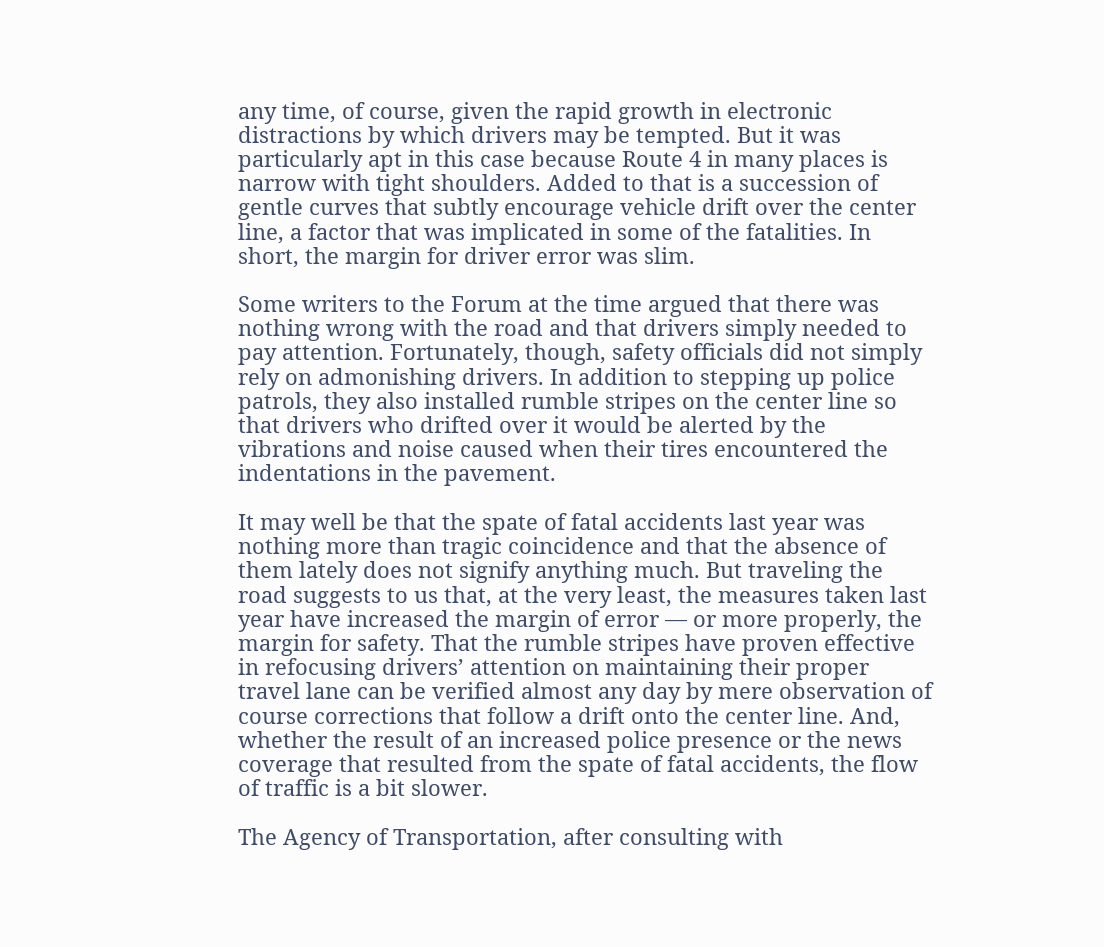any time, of course, given the rapid growth in electronic distractions by which drivers may be tempted. But it was particularly apt in this case because Route 4 in many places is narrow with tight shoulders. Added to that is a succession of gentle curves that subtly encourage vehicle drift over the center line, a factor that was implicated in some of the fatalities. In short, the margin for driver error was slim.

Some writers to the Forum at the time argued that there was nothing wrong with the road and that drivers simply needed to pay attention. Fortunately, though, safety officials did not simply rely on admonishing drivers. In addition to stepping up police patrols, they also installed rumble stripes on the center line so that drivers who drifted over it would be alerted by the vibrations and noise caused when their tires encountered the indentations in the pavement.

It may well be that the spate of fatal accidents last year was nothing more than tragic coincidence and that the absence of them lately does not signify anything much. But traveling the road suggests to us that, at the very least, the measures taken last year have increased the margin of error — or more properly, the margin for safety. That the rumble stripes have proven effective in refocusing drivers’ attention on maintaining their proper travel lane can be verified almost any day by mere observation of course corrections that follow a drift onto the center line. And, whether the result of an increased police presence or the news coverage that resulted from the spate of fatal accidents, the flow of traffic is a bit slower.

The Agency of Transportation, after consulting with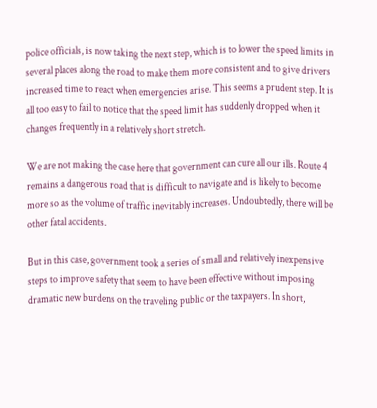police officials, is now taking the next step, which is to lower the speed limits in several places along the road to make them more consistent and to give drivers increased time to react when emergencies arise. This seems a prudent step. It is all too easy to fail to notice that the speed limit has suddenly dropped when it changes frequently in a relatively short stretch.

We are not making the case here that government can cure all our ills. Route 4 remains a dangerous road that is difficult to navigate and is likely to become more so as the volume of traffic inevitably increases. Undoubtedly, there will be other fatal accidents.

But in this case, government took a series of small and relatively inexpensive steps to improve safety that seem to have been effective without imposing dramatic new burdens on the traveling public or the taxpayers. In short,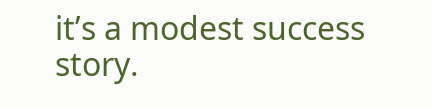it’s a modest success story.